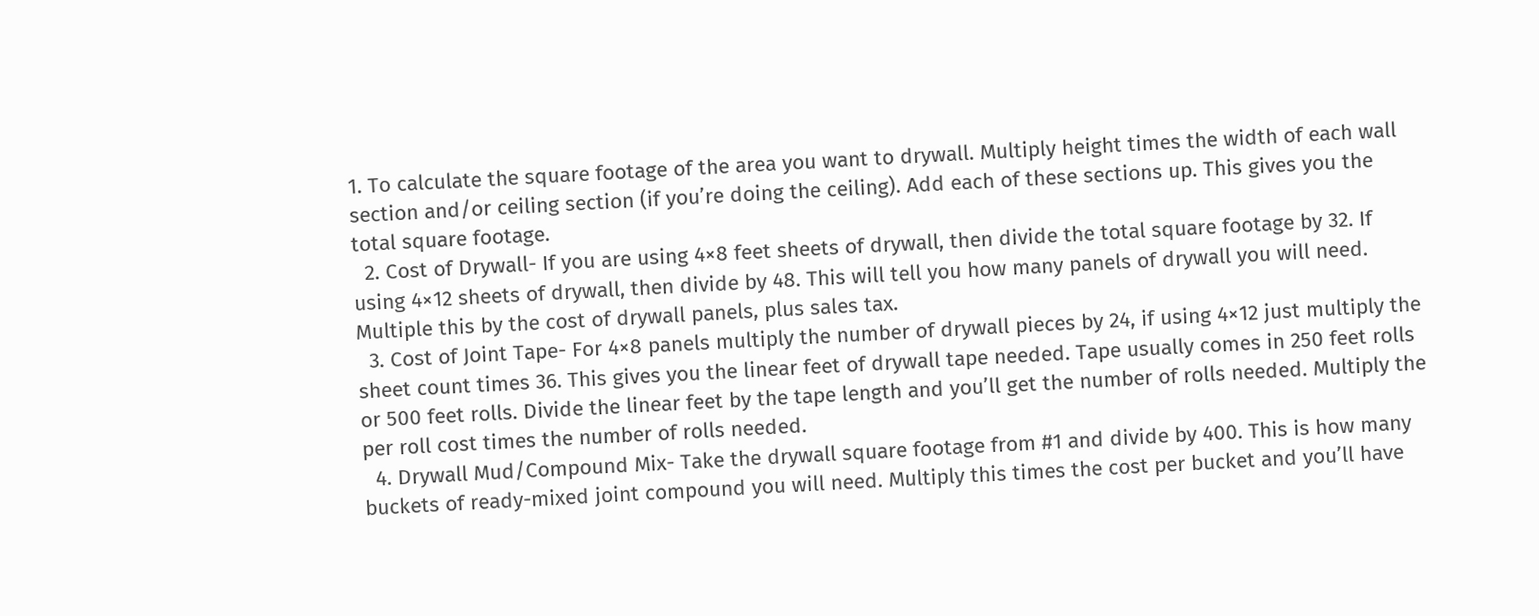1. To calculate the square footage of the area you want to drywall. Multiply height times the width of each wall section and/or ceiling section (if you’re doing the ceiling). Add each of these sections up. This gives you the total square footage.
  2. Cost of Drywall- If you are using 4×8 feet sheets of drywall, then divide the total square footage by 32. If using 4×12 sheets of drywall, then divide by 48. This will tell you how many panels of drywall you will need. Multiple this by the cost of drywall panels, plus sales tax.
  3. Cost of Joint Tape- For 4×8 panels multiply the number of drywall pieces by 24, if using 4×12 just multiply the sheet count times 36. This gives you the linear feet of drywall tape needed. Tape usually comes in 250 feet rolls or 500 feet rolls. Divide the linear feet by the tape length and you’ll get the number of rolls needed. Multiply the per roll cost times the number of rolls needed.
  4. Drywall Mud/Compound Mix- Take the drywall square footage from #1 and divide by 400. This is how many buckets of ready-mixed joint compound you will need. Multiply this times the cost per bucket and you’ll have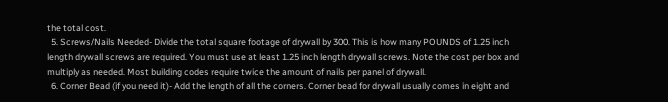the total cost.
  5. Screws/Nails Needed- Divide the total square footage of drywall by 300. This is how many POUNDS of 1.25 inch length drywall screws are required. You must use at least 1.25 inch length drywall screws. Note the cost per box and multiply as needed. Most building codes require twice the amount of nails per panel of drywall.
  6. Corner Bead (if you need it)- Add the length of all the corners. Corner bead for drywall usually comes in eight and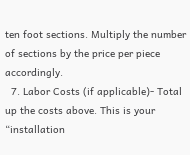ten foot sections. Multiply the number of sections by the price per piece accordingly.
  7. Labor Costs (if applicable)- Total up the costs above. This is your “installation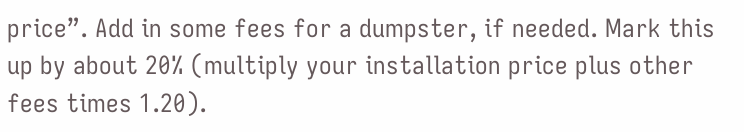price”. Add in some fees for a dumpster, if needed. Mark this up by about 20% (multiply your installation price plus other fees times 1.20).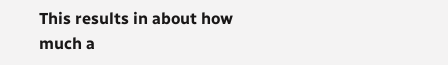This results in about how much a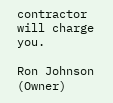contractor will charge you.

Ron Johnson (Owner)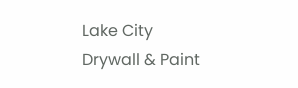Lake City Drywall & Paint